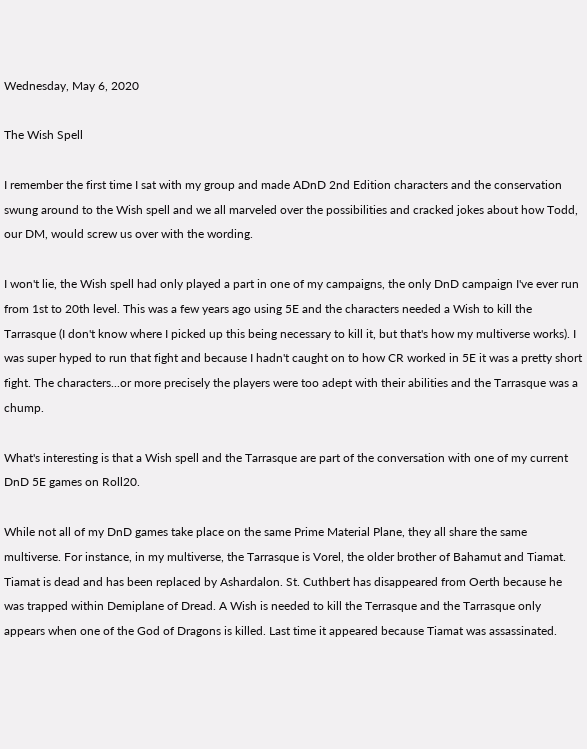Wednesday, May 6, 2020

The Wish Spell

I remember the first time I sat with my group and made ADnD 2nd Edition characters and the conservation swung around to the Wish spell and we all marveled over the possibilities and cracked jokes about how Todd, our DM, would screw us over with the wording.

I won't lie, the Wish spell had only played a part in one of my campaigns, the only DnD campaign I've ever run from 1st to 20th level. This was a few years ago using 5E and the characters needed a Wish to kill the Tarrasque (I don't know where I picked up this being necessary to kill it, but that's how my multiverse works). I was super hyped to run that fight and because I hadn't caught on to how CR worked in 5E it was a pretty short fight. The characters...or more precisely the players were too adept with their abilities and the Tarrasque was a chump.

What's interesting is that a Wish spell and the Tarrasque are part of the conversation with one of my current DnD 5E games on Roll20.

While not all of my DnD games take place on the same Prime Material Plane, they all share the same multiverse. For instance, in my multiverse, the Tarrasque is Vorel, the older brother of Bahamut and Tiamat. Tiamat is dead and has been replaced by Ashardalon. St. Cuthbert has disappeared from Oerth because he was trapped within Demiplane of Dread. A Wish is needed to kill the Terrasque and the Tarrasque only appears when one of the God of Dragons is killed. Last time it appeared because Tiamat was assassinated.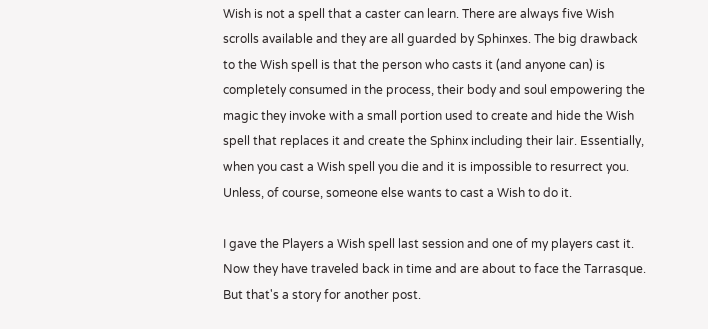Wish is not a spell that a caster can learn. There are always five Wish scrolls available and they are all guarded by Sphinxes. The big drawback to the Wish spell is that the person who casts it (and anyone can) is completely consumed in the process, their body and soul empowering the magic they invoke with a small portion used to create and hide the Wish spell that replaces it and create the Sphinx including their lair. Essentially, when you cast a Wish spell you die and it is impossible to resurrect you. Unless, of course, someone else wants to cast a Wish to do it.

I gave the Players a Wish spell last session and one of my players cast it. Now they have traveled back in time and are about to face the Tarrasque. But that's a story for another post.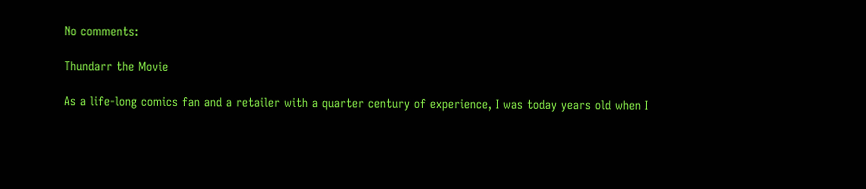No comments:

Thundarr the Movie

As a life-long comics fan and a retailer with a quarter century of experience, I was today years old when I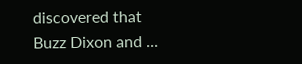discovered that Buzz Dixon and ...